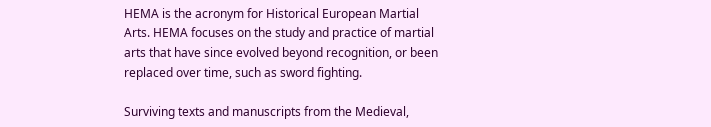HEMA is the acronym for Historical European Martial Arts. HEMA focuses on the study and practice of martial arts that have since evolved beyond recognition, or been replaced over time, such as sword fighting.

Surviving texts and manuscripts from the Medieval,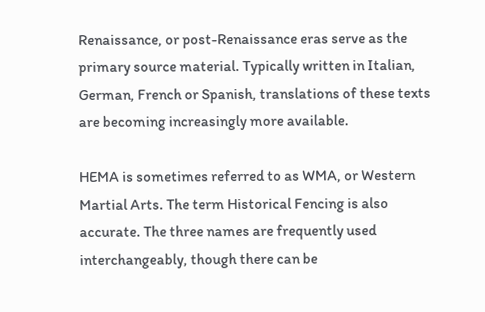Renaissance, or post-Renaissance eras serve as the primary source material. Typically written in Italian, German, French or Spanish, translations of these texts are becoming increasingly more available.

HEMA is sometimes referred to as WMA, or Western Martial Arts. The term Historical Fencing is also accurate. The three names are frequently used interchangeably, though there can be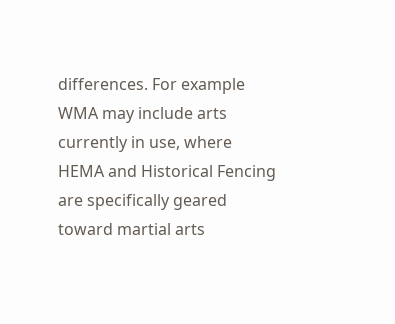differences. For example WMA may include arts currently in use, where HEMA and Historical Fencing are specifically geared toward martial arts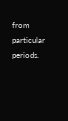from particular periods.